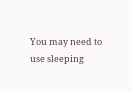You may need to use sleeping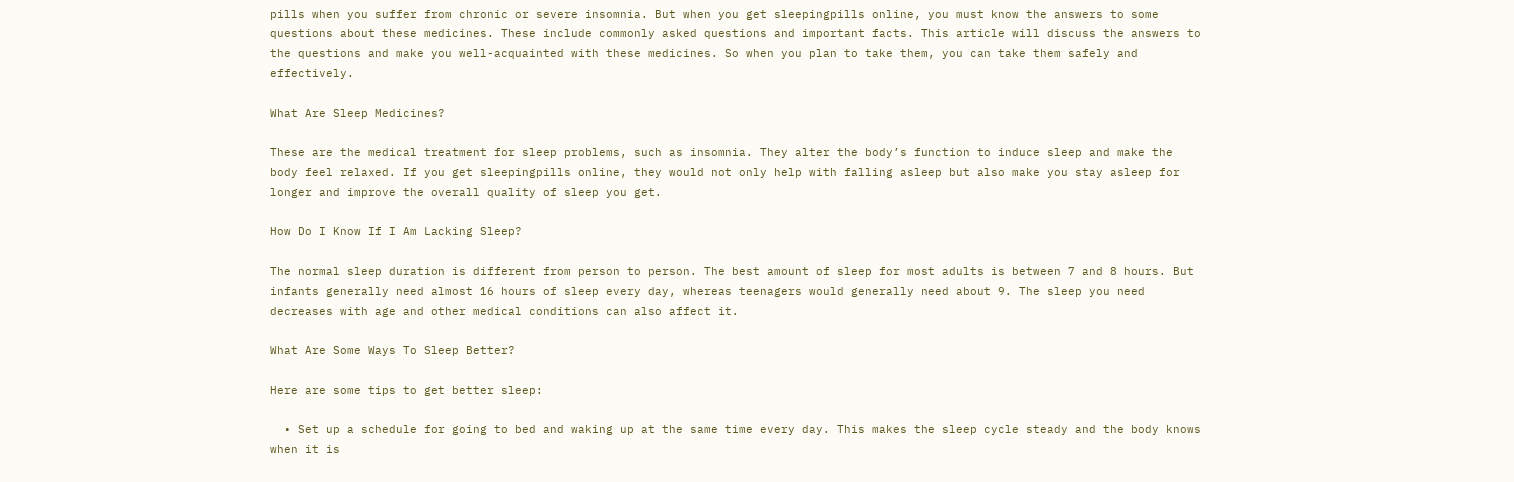pills when you suffer from chronic or severe insomnia. But when you get sleepingpills online, you must know the answers to some questions about these medicines. These include commonly asked questions and important facts. This article will discuss the answers to the questions and make you well-acquainted with these medicines. So when you plan to take them, you can take them safely and effectively.

What Are Sleep Medicines?

These are the medical treatment for sleep problems, such as insomnia. They alter the body’s function to induce sleep and make the body feel relaxed. If you get sleepingpills online, they would not only help with falling asleep but also make you stay asleep for longer and improve the overall quality of sleep you get.

How Do I Know If I Am Lacking Sleep?

The normal sleep duration is different from person to person. The best amount of sleep for most adults is between 7 and 8 hours. But infants generally need almost 16 hours of sleep every day, whereas teenagers would generally need about 9. The sleep you need decreases with age and other medical conditions can also affect it.

What Are Some Ways To Sleep Better?

Here are some tips to get better sleep:

  • Set up a schedule for going to bed and waking up at the same time every day. This makes the sleep cycle steady and the body knows when it is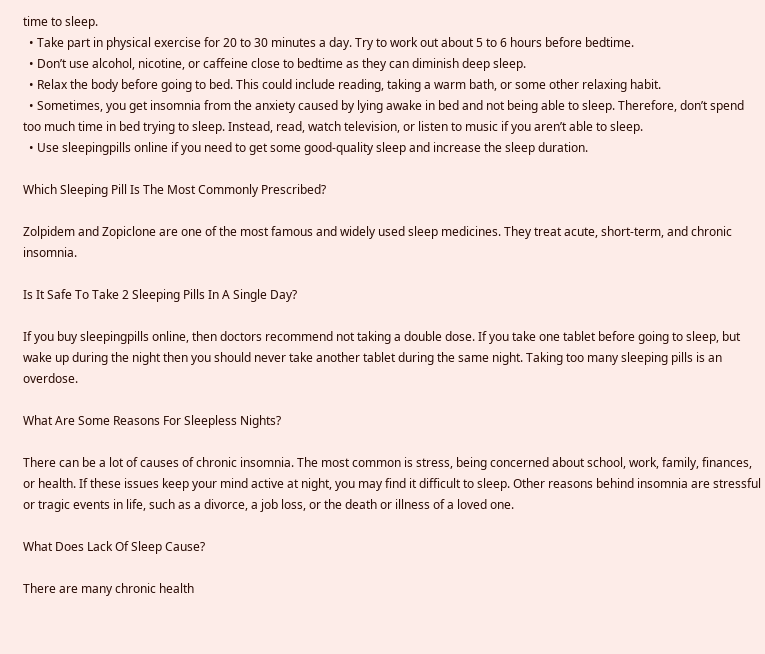time to sleep.
  • Take part in physical exercise for 20 to 30 minutes a day. Try to work out about 5 to 6 hours before bedtime.
  • Don’t use alcohol, nicotine, or caffeine close to bedtime as they can diminish deep sleep.
  • Relax the body before going to bed. This could include reading, taking a warm bath, or some other relaxing habit.
  • Sometimes, you get insomnia from the anxiety caused by lying awake in bed and not being able to sleep. Therefore, don’t spend too much time in bed trying to sleep. Instead, read, watch television, or listen to music if you aren’t able to sleep.
  • Use sleepingpills online if you need to get some good-quality sleep and increase the sleep duration.

Which Sleeping Pill Is The Most Commonly Prescribed?

Zolpidem and Zopiclone are one of the most famous and widely used sleep medicines. They treat acute, short-term, and chronic insomnia.

Is It Safe To Take 2 Sleeping Pills In A Single Day?

If you buy sleepingpills online, then doctors recommend not taking a double dose. If you take one tablet before going to sleep, but wake up during the night then you should never take another tablet during the same night. Taking too many sleeping pills is an overdose.

What Are Some Reasons For Sleepless Nights?

There can be a lot of causes of chronic insomnia. The most common is stress, being concerned about school, work, family, finances, or health. If these issues keep your mind active at night, you may find it difficult to sleep. Other reasons behind insomnia are stressful or tragic events in life, such as a divorce, a job loss, or the death or illness of a loved one.

What Does Lack Of Sleep Cause?

There are many chronic health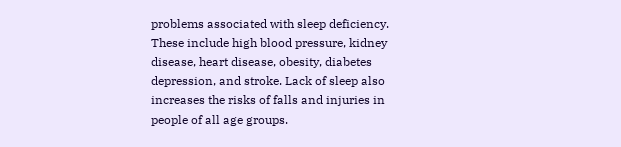problems associated with sleep deficiency. These include high blood pressure, kidney disease, heart disease, obesity, diabetes depression, and stroke. Lack of sleep also increases the risks of falls and injuries in people of all age groups.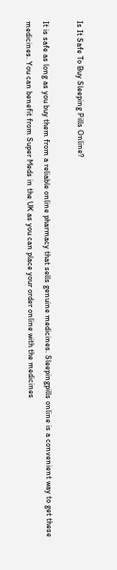Is It Safe To Buy Sleeping Pills Online?

It is safe as long as you buy them from a reliable online pharmacy that sells genuine medicines. Sleepingpills online is a convenient way to get these medicines. You can benefit from Super Meds in the UK as you can place your order online with the medicines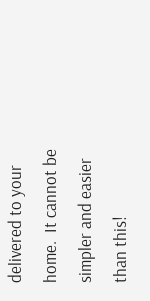delivered to your home.  It cannot be simpler and easier than this!